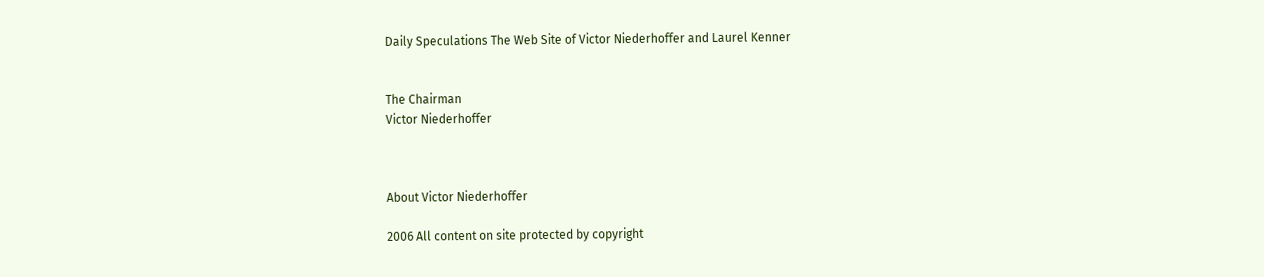Daily Speculations The Web Site of Victor Niederhoffer and Laurel Kenner


The Chairman
Victor Niederhoffer



About Victor Niederhoffer

2006 All content on site protected by copyright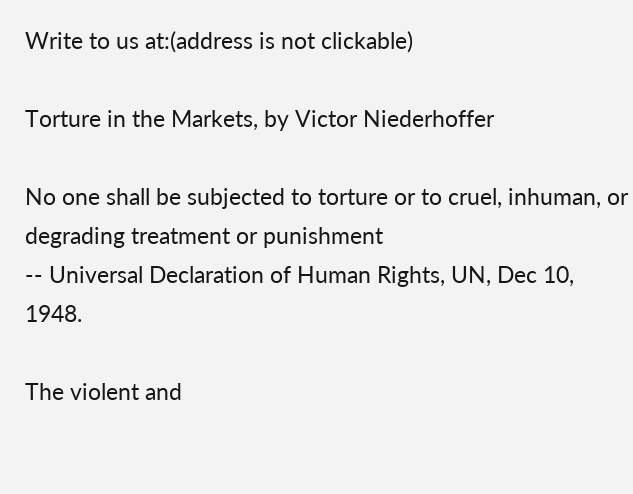Write to us at:(address is not clickable)

Torture in the Markets, by Victor Niederhoffer

No one shall be subjected to torture or to cruel, inhuman, or degrading treatment or punishment
-- Universal Declaration of Human Rights, UN, Dec 10, 1948.

The violent and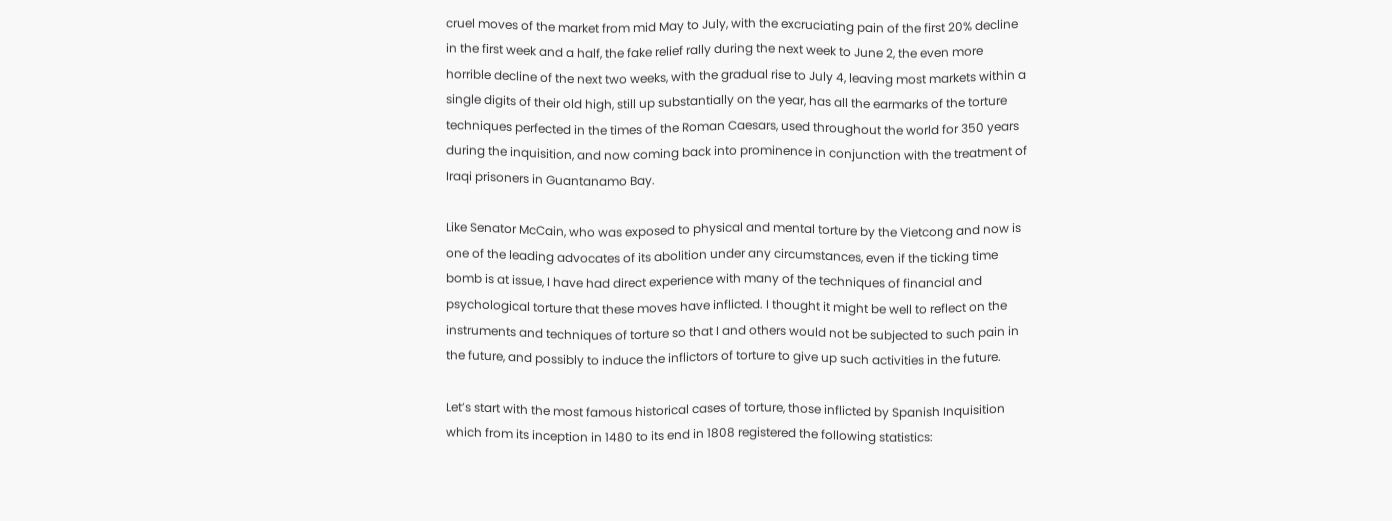cruel moves of the market from mid May to July, with the excruciating pain of the first 20% decline in the first week and a half, the fake relief rally during the next week to June 2, the even more horrible decline of the next two weeks, with the gradual rise to July 4, leaving most markets within a single digits of their old high, still up substantially on the year, has all the earmarks of the torture techniques perfected in the times of the Roman Caesars, used throughout the world for 350 years during the inquisition, and now coming back into prominence in conjunction with the treatment of Iraqi prisoners in Guantanamo Bay.

Like Senator McCain, who was exposed to physical and mental torture by the Vietcong and now is one of the leading advocates of its abolition under any circumstances, even if the ticking time bomb is at issue, I have had direct experience with many of the techniques of financial and psychological torture that these moves have inflicted. I thought it might be well to reflect on the instruments and techniques of torture so that I and others would not be subjected to such pain in the future, and possibly to induce the inflictors of torture to give up such activities in the future.

Let’s start with the most famous historical cases of torture, those inflicted by Spanish Inquisition which from its inception in 1480 to its end in 1808 registered the following statistics: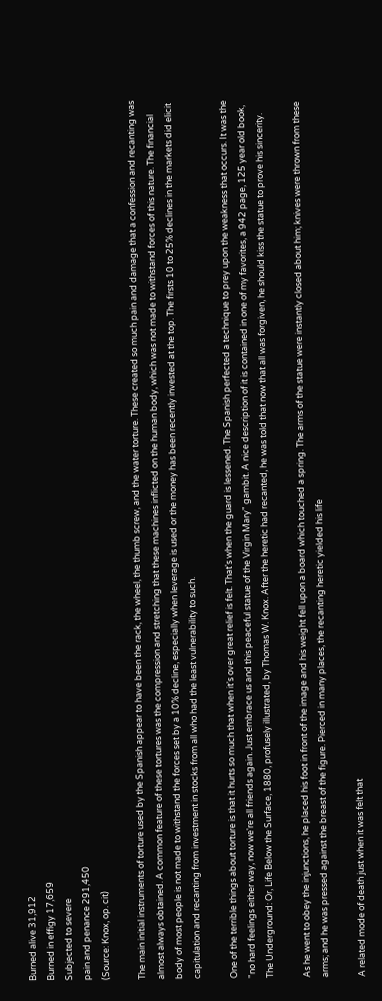Burned alive 31,912
Burned in effigy 17,659
Subjected to severe
pain and penance 291,450
(Source: Knox, op. cit)

The main initial instruments of torture used by the Spanish appear to have been the rack, the wheel, the thumb screw, and the water torture. These created so much pain and damage that a confession and recanting was almost always obtained. A common feature of these tortures was the compression and stretching that these machines inflicted on the human body, which was not made to withstand forces of this nature. The financial body of most people is not made to withstand the forces set by a 10% decline, especially when leverage is used or the money has been recently invested at the top. The firsts 10 to 25% declines in the markets did elicit capitulation and recanting from investment in stocks from all who had the least vulnerability to such.

One of the terrible things about torture is that it hurts so much that when it's over great relief is felt. That's when the guard is lessened. The Spanish perfected a technique to prey upon the weakness that occurs. It was the "no hard feelings either way, now we're all friends again. Just embrace us and this peaceful statue of the Virgin Mary" gambit. A nice description of it is contained in one of my favorites, a 942 page, 125 year old book, The Underground: Or, Life Below the Surface, 1880, profusely illustrated, by Thomas W. Knox. After the heretic had recanted, he was told that now that all was forgiven, he should kiss the statue to prove his sincerity.

As he went to obey the injunctions, he placed his foot in front of the image and his weight fell upon a board which touched a spring. The arms of the statue were instantly closed about him; knives were thrown from these arms; and he was pressed against the breast of the figure. Pierced in many places, the recanting heretic yielded his life

A related mode of death just when it was felt that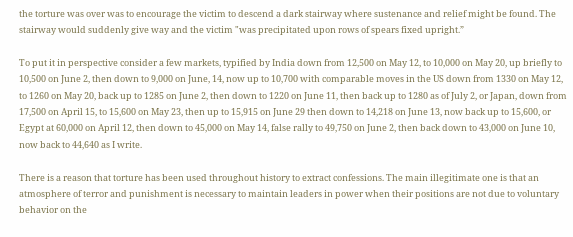the torture was over was to encourage the victim to descend a dark stairway where sustenance and relief might be found. The stairway would suddenly give way and the victim "was precipitated upon rows of spears fixed upright.”

To put it in perspective consider a few markets, typified by India down from 12,500 on May 12, to 10,000 on May 20, up briefly to 10,500 on June 2, then down to 9,000 on June, 14, now up to 10,700 with comparable moves in the US down from 1330 on May 12, to 1260 on May 20, back up to 1285 on June 2, then down to 1220 on June 11, then back up to 1280 as of July 2, or Japan, down from 17,500 on April 15, to 15,600 on May 23, then up to 15,915 on June 29 then down to 14,218 on June 13, now back up to 15,600, or Egypt at 60,000 on April 12, then down to 45,000 on May 14, false rally to 49,750 on June 2, then back down to 43,000 on June 10, now back to 44,640 as I write.

There is a reason that torture has been used throughout history to extract confessions. The main illegitimate one is that an atmosphere of terror and punishment is necessary to maintain leaders in power when their positions are not due to voluntary behavior on the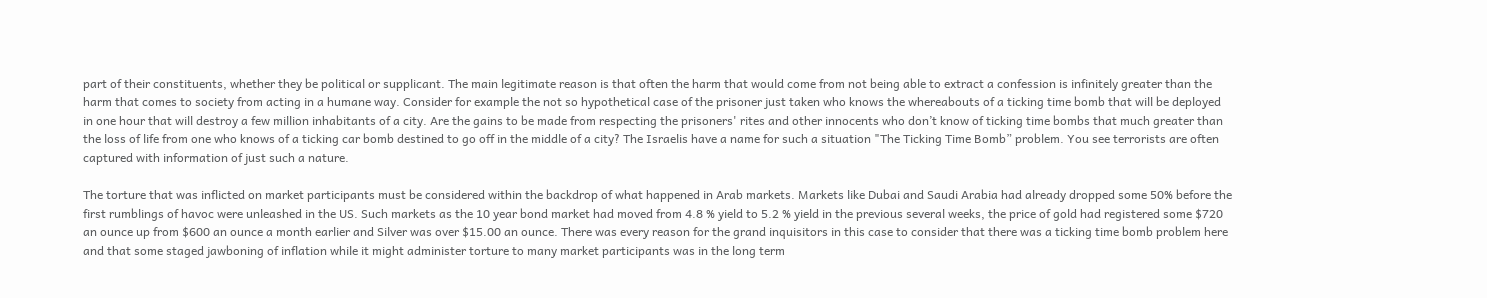part of their constituents, whether they be political or supplicant. The main legitimate reason is that often the harm that would come from not being able to extract a confession is infinitely greater than the harm that comes to society from acting in a humane way. Consider for example the not so hypothetical case of the prisoner just taken who knows the whereabouts of a ticking time bomb that will be deployed in one hour that will destroy a few million inhabitants of a city. Are the gains to be made from respecting the prisoners' rites and other innocents who don’t know of ticking time bombs that much greater than the loss of life from one who knows of a ticking car bomb destined to go off in the middle of a city? The Israelis have a name for such a situation "The Ticking Time Bomb” problem. You see terrorists are often captured with information of just such a nature.

The torture that was inflicted on market participants must be considered within the backdrop of what happened in Arab markets. Markets like Dubai and Saudi Arabia had already dropped some 50% before the first rumblings of havoc were unleashed in the US. Such markets as the 10 year bond market had moved from 4.8 % yield to 5.2 % yield in the previous several weeks, the price of gold had registered some $720 an ounce up from $600 an ounce a month earlier and Silver was over $15.00 an ounce. There was every reason for the grand inquisitors in this case to consider that there was a ticking time bomb problem here and that some staged jawboning of inflation while it might administer torture to many market participants was in the long term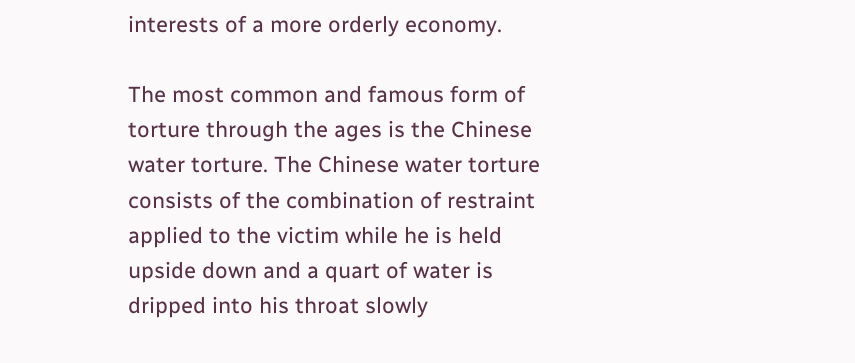interests of a more orderly economy.

The most common and famous form of torture through the ages is the Chinese water torture. The Chinese water torture consists of the combination of restraint applied to the victim while he is held upside down and a quart of water is dripped into his throat slowly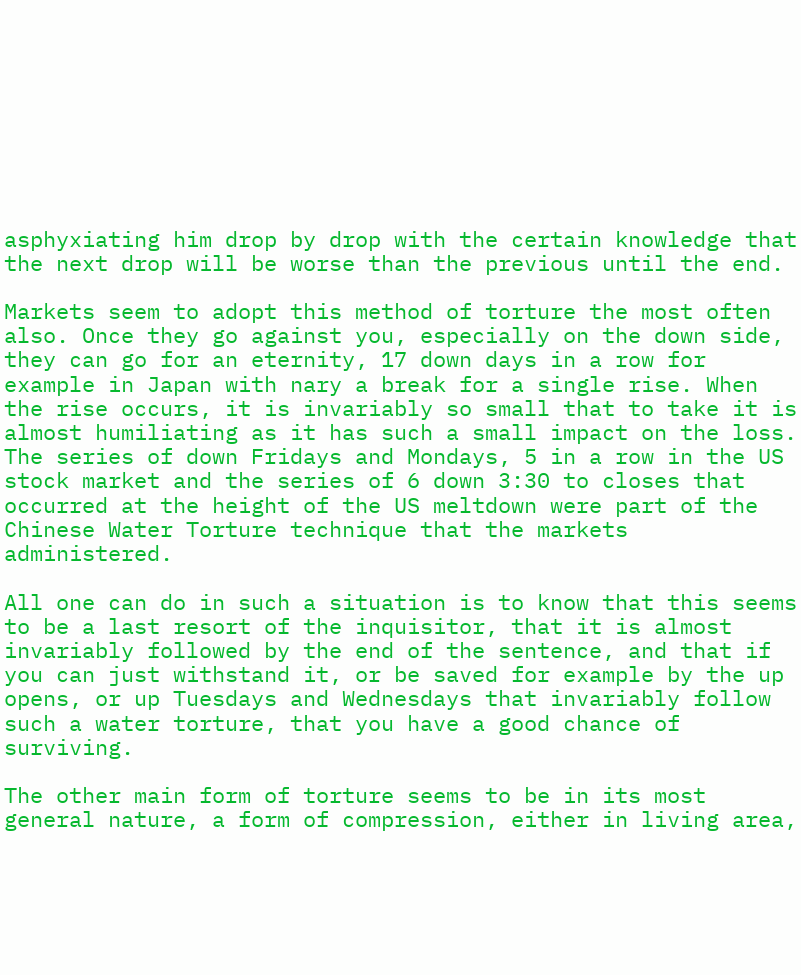asphyxiating him drop by drop with the certain knowledge that the next drop will be worse than the previous until the end.

Markets seem to adopt this method of torture the most often also. Once they go against you, especially on the down side, they can go for an eternity, 17 down days in a row for example in Japan with nary a break for a single rise. When the rise occurs, it is invariably so small that to take it is almost humiliating as it has such a small impact on the loss. The series of down Fridays and Mondays, 5 in a row in the US stock market and the series of 6 down 3:30 to closes that occurred at the height of the US meltdown were part of the Chinese Water Torture technique that the markets administered.

All one can do in such a situation is to know that this seems to be a last resort of the inquisitor, that it is almost invariably followed by the end of the sentence, and that if you can just withstand it, or be saved for example by the up opens, or up Tuesdays and Wednesdays that invariably follow such a water torture, that you have a good chance of surviving.

The other main form of torture seems to be in its most general nature, a form of compression, either in living area,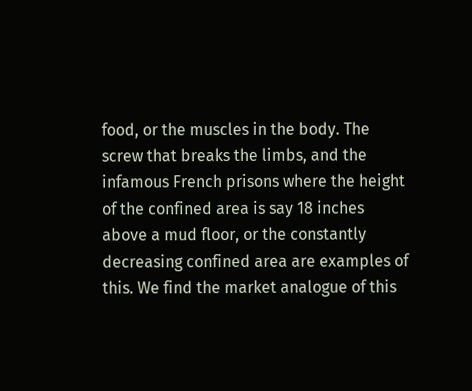food, or the muscles in the body. The screw that breaks the limbs, and the infamous French prisons where the height of the confined area is say 18 inches above a mud floor, or the constantly decreasing confined area are examples of this. We find the market analogue of this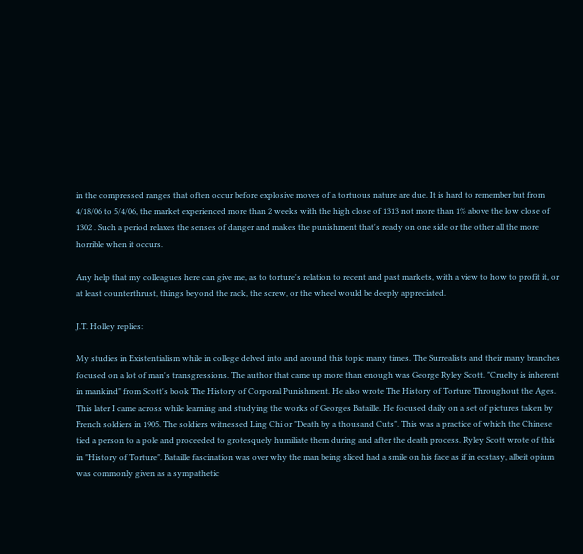in the compressed ranges that often occur before explosive moves of a tortuous nature are due. It is hard to remember but from 4/18/06 to 5/4/06, the market experienced more than 2 weeks with the high close of 1313 not more than 1% above the low close of 1302 . Such a period relaxes the senses of danger and makes the punishment that's ready on one side or the other all the more horrible when it occurs.

Any help that my colleagues here can give me, as to torture's relation to recent and past markets, with a view to how to profit it, or at least counterthrust, things beyond the rack, the screw, or the wheel would be deeply appreciated.

J.T. Holley replies:

My studies in Existentialism while in college delved into and around this topic many times. The Surrealists and their many branches focused on a lot of man's transgressions. The author that came up more than enough was George Ryley Scott. "Cruelty is inherent in mankind" from Scott's book The History of Corporal Punishment. He also wrote The History of Torture Throughout the Ages. This later I came across while learning and studying the works of Georges Bataille. He focused daily on a set of pictures taken by French soldiers in 1905. The soldiers witnessed Ling Chi or "Death by a thousand Cuts". This was a practice of which the Chinese tied a person to a pole and proceeded to grotesquely humiliate them during and after the death process. Ryley Scott wrote of this in "History of Torture". Bataille fascination was over why the man being sliced had a smile on his face as if in ecstasy, albeit opium was commonly given as a sympathetic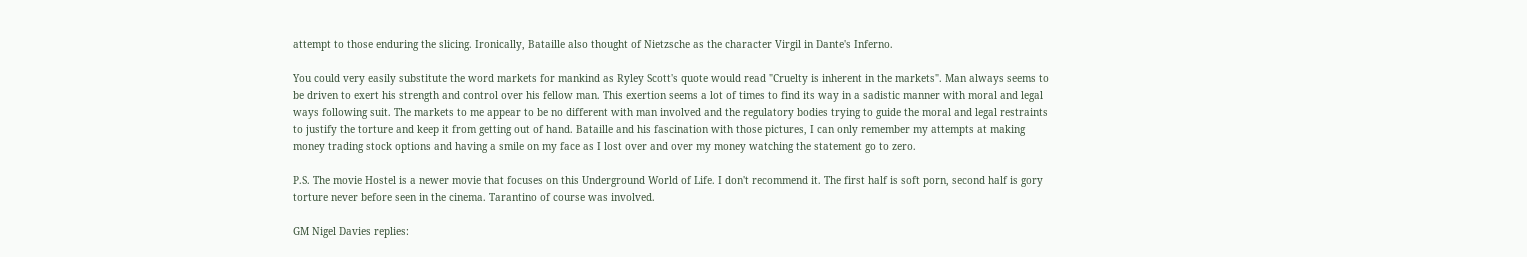attempt to those enduring the slicing. Ironically, Bataille also thought of Nietzsche as the character Virgil in Dante's Inferno.

You could very easily substitute the word markets for mankind as Ryley Scott's quote would read "Cruelty is inherent in the markets". Man always seems to be driven to exert his strength and control over his fellow man. This exertion seems a lot of times to find its way in a sadistic manner with moral and legal ways following suit. The markets to me appear to be no different with man involved and the regulatory bodies trying to guide the moral and legal restraints to justify the torture and keep it from getting out of hand. Bataille and his fascination with those pictures, I can only remember my attempts at making money trading stock options and having a smile on my face as I lost over and over my money watching the statement go to zero.

P.S. The movie Hostel is a newer movie that focuses on this Underground World of Life. I don't recommend it. The first half is soft porn, second half is gory torture never before seen in the cinema. Tarantino of course was involved.

GM Nigel Davies replies: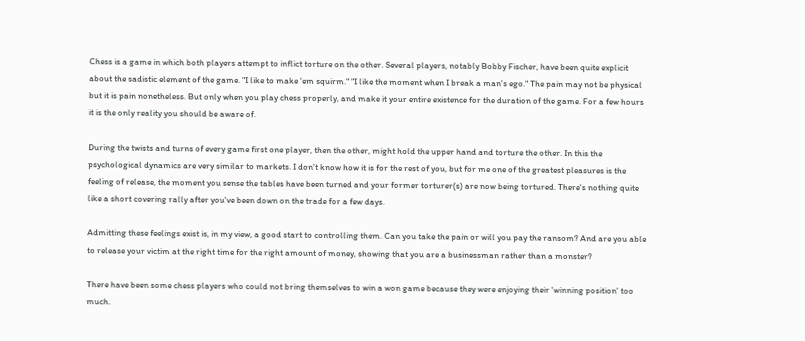Chess is a game in which both players attempt to inflict torture on the other. Several players, notably Bobby Fischer, have been quite explicit about the sadistic element of the game. "I like to make 'em squirm." "I like the moment when I break a man's ego." The pain may not be physical but it is pain nonetheless. But only when you play chess properly, and make it your entire existence for the duration of the game. For a few hours it is the only reality you should be aware of.

During the twists and turns of every game first one player, then the other, might hold the upper hand and torture the other. In this the psychological dynamics are very similar to markets. I don't know how it is for the rest of you, but for me one of the greatest pleasures is the feeling of release, the moment you sense the tables have been turned and your former torturer(s) are now being tortured. There's nothing quite like a short covering rally after you've been down on the trade for a few days.

Admitting these feelings exist is, in my view, a good start to controlling them. Can you take the pain or will you pay the ransom? And are you able to release your victim at the right time for the right amount of money, showing that you are a businessman rather than a monster?

There have been some chess players who could not bring themselves to win a won game because they were enjoying their 'winning position' too much.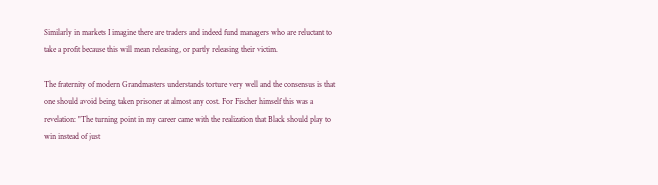Similarly in markets I imagine there are traders and indeed fund managers who are reluctant to take a profit because this will mean releasing, or partly releasing their victim.

The fraternity of modern Grandmasters understands torture very well and the consensus is that one should avoid being taken prisoner at almost any cost. For Fischer himself this was a revelation: "The turning point in my career came with the realization that Black should play to win instead of just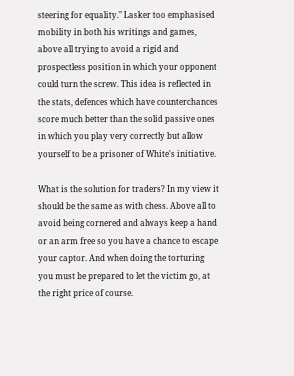steering for equality." Lasker too emphasised mobility in both his writings and games, above all trying to avoid a rigid and prospectless position in which your opponent could turn the screw. This idea is reflected in the stats, defences which have counterchances score much better than the solid passive ones in which you play very correctly but allow yourself to be a prisoner of White's initiative.

What is the solution for traders? In my view it should be the same as with chess. Above all to avoid being cornered and always keep a hand or an arm free so you have a chance to escape your captor. And when doing the torturing you must be prepared to let the victim go, at the right price of course.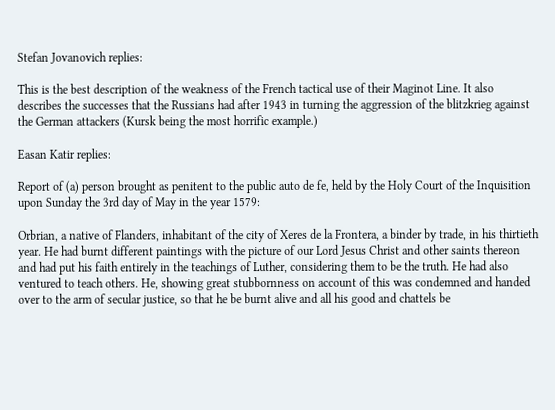Stefan Jovanovich replies:

This is the best description of the weakness of the French tactical use of their Maginot Line. It also describes the successes that the Russians had after 1943 in turning the aggression of the blitzkrieg against the German attackers (Kursk being the most horrific example.)

Easan Katir replies:

Report of (a) person brought as penitent to the public auto de fe, held by the Holy Court of the Inquisition upon Sunday the 3rd day of May in the year 1579:

Orbrian, a native of Flanders, inhabitant of the city of Xeres de la Frontera, a binder by trade, in his thirtieth year. He had burnt different paintings with the picture of our Lord Jesus Christ and other saints thereon and had put his faith entirely in the teachings of Luther, considering them to be the truth. He had also ventured to teach others. He, showing great stubbornness on account of this was condemned and handed over to the arm of secular justice, so that he be burnt alive and all his good and chattels be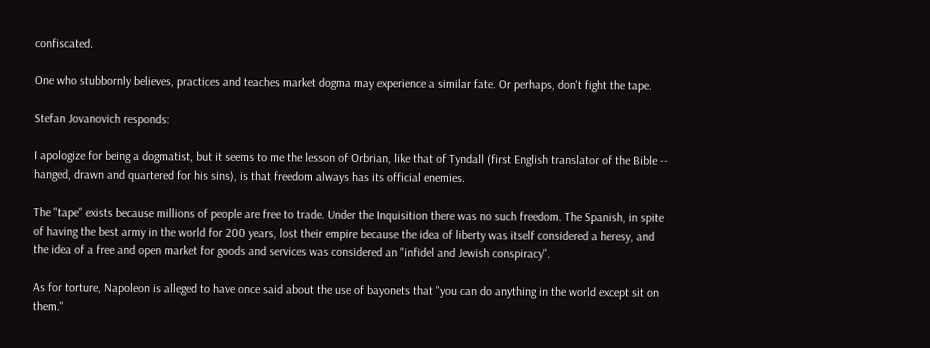confiscated.

One who stubbornly believes, practices and teaches market dogma may experience a similar fate. Or perhaps, don't fight the tape.

Stefan Jovanovich responds:

I apologize for being a dogmatist, but it seems to me the lesson of Orbrian, like that of Tyndall (first English translator of the Bible -- hanged, drawn and quartered for his sins), is that freedom always has its official enemies.

The "tape" exists because millions of people are free to trade. Under the Inquisition there was no such freedom. The Spanish, in spite of having the best army in the world for 200 years, lost their empire because the idea of liberty was itself considered a heresy, and the idea of a free and open market for goods and services was considered an "infidel and Jewish conspiracy".

As for torture, Napoleon is alleged to have once said about the use of bayonets that "you can do anything in the world except sit on them."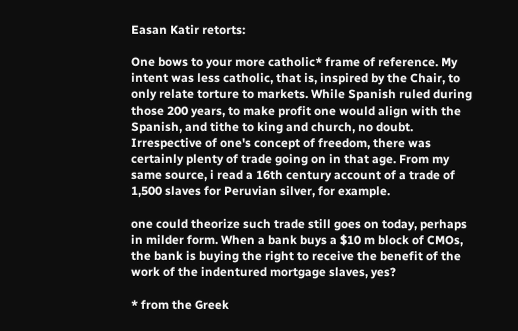Easan Katir retorts:

One bows to your more catholic* frame of reference. My intent was less catholic, that is, inspired by the Chair, to only relate torture to markets. While Spanish ruled during those 200 years, to make profit one would align with the Spanish, and tithe to king and church, no doubt. Irrespective of one's concept of freedom, there was certainly plenty of trade going on in that age. From my same source, i read a 16th century account of a trade of 1,500 slaves for Peruvian silver, for example.

one could theorize such trade still goes on today, perhaps in milder form. When a bank buys a $10 m block of CMOs, the bank is buying the right to receive the benefit of the work of the indentured mortgage slaves, yes?

* from the Greek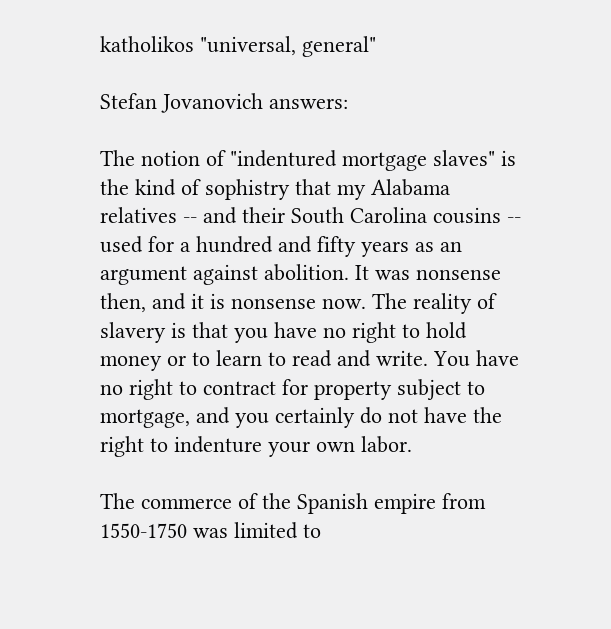katholikos "universal, general"

Stefan Jovanovich answers:

The notion of "indentured mortgage slaves" is the kind of sophistry that my Alabama relatives -- and their South Carolina cousins -- used for a hundred and fifty years as an argument against abolition. It was nonsense then, and it is nonsense now. The reality of slavery is that you have no right to hold money or to learn to read and write. You have no right to contract for property subject to mortgage, and you certainly do not have the right to indenture your own labor.

The commerce of the Spanish empire from 1550-1750 was limited to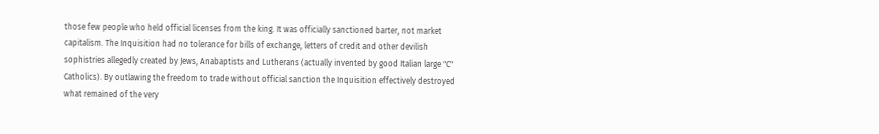those few people who held official licenses from the king. It was officially sanctioned barter, not market capitalism. The Inquisition had no tolerance for bills of exchange, letters of credit and other devilish sophistries allegedly created by Jews, Anabaptists and Lutherans (actually invented by good Italian large "C" Catholics). By outlawing the freedom to trade without official sanction the Inquisition effectively destroyed what remained of the very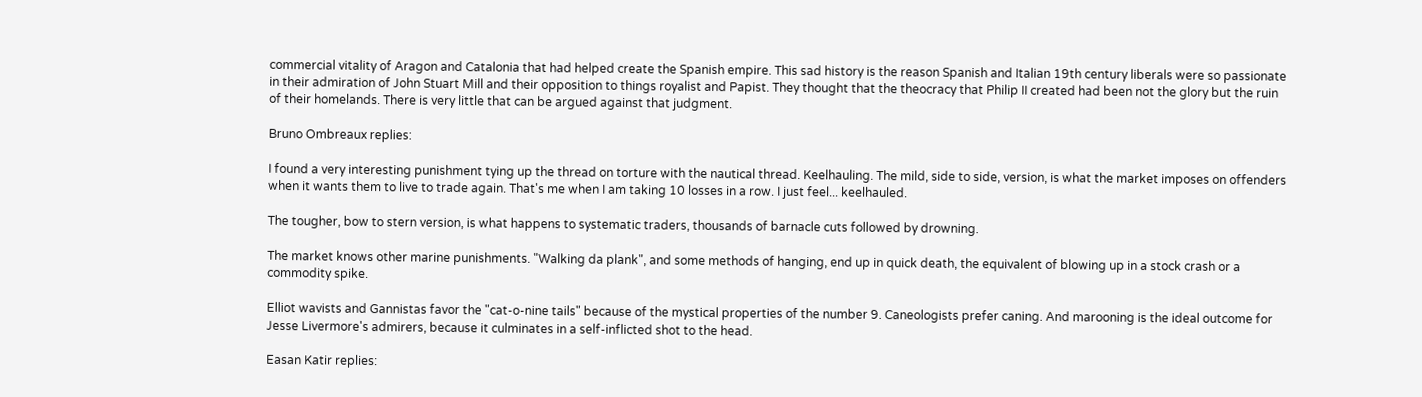commercial vitality of Aragon and Catalonia that had helped create the Spanish empire. This sad history is the reason Spanish and Italian 19th century liberals were so passionate in their admiration of John Stuart Mill and their opposition to things royalist and Papist. They thought that the theocracy that Philip II created had been not the glory but the ruin of their homelands. There is very little that can be argued against that judgment.

Bruno Ombreaux replies:

I found a very interesting punishment tying up the thread on torture with the nautical thread. Keelhauling. The mild, side to side, version, is what the market imposes on offenders when it wants them to live to trade again. That's me when I am taking 10 losses in a row. I just feel... keelhauled.

The tougher, bow to stern version, is what happens to systematic traders, thousands of barnacle cuts followed by drowning.

The market knows other marine punishments. "Walking da plank", and some methods of hanging, end up in quick death, the equivalent of blowing up in a stock crash or a commodity spike.

Elliot wavists and Gannistas favor the "cat-o-nine tails" because of the mystical properties of the number 9. Caneologists prefer caning. And marooning is the ideal outcome for Jesse Livermore's admirers, because it culminates in a self-inflicted shot to the head.

Easan Katir replies: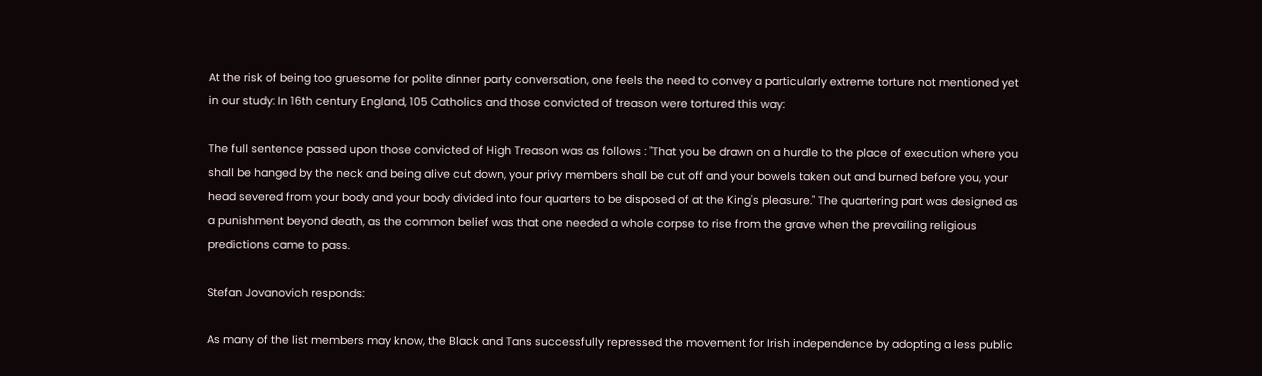At the risk of being too gruesome for polite dinner party conversation, one feels the need to convey a particularly extreme torture not mentioned yet in our study: In 16th century England, 105 Catholics and those convicted of treason were tortured this way:

The full sentence passed upon those convicted of High Treason was as follows : "That you be drawn on a hurdle to the place of execution where you shall be hanged by the neck and being alive cut down, your privy members shall be cut off and your bowels taken out and burned before you, your head severed from your body and your body divided into four quarters to be disposed of at the King's pleasure." The quartering part was designed as a punishment beyond death, as the common belief was that one needed a whole corpse to rise from the grave when the prevailing religious predictions came to pass.

Stefan Jovanovich responds:

As many of the list members may know, the Black and Tans successfully repressed the movement for Irish independence by adopting a less public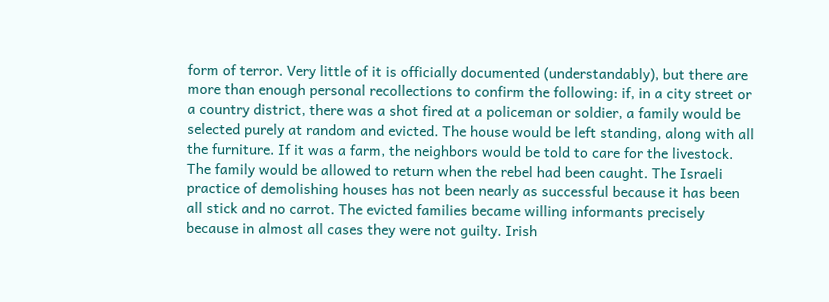form of terror. Very little of it is officially documented (understandably), but there are more than enough personal recollections to confirm the following: if, in a city street or a country district, there was a shot fired at a policeman or soldier, a family would be selected purely at random and evicted. The house would be left standing, along with all the furniture. If it was a farm, the neighbors would be told to care for the livestock. The family would be allowed to return when the rebel had been caught. The Israeli practice of demolishing houses has not been nearly as successful because it has been all stick and no carrot. The evicted families became willing informants precisely because in almost all cases they were not guilty. Irish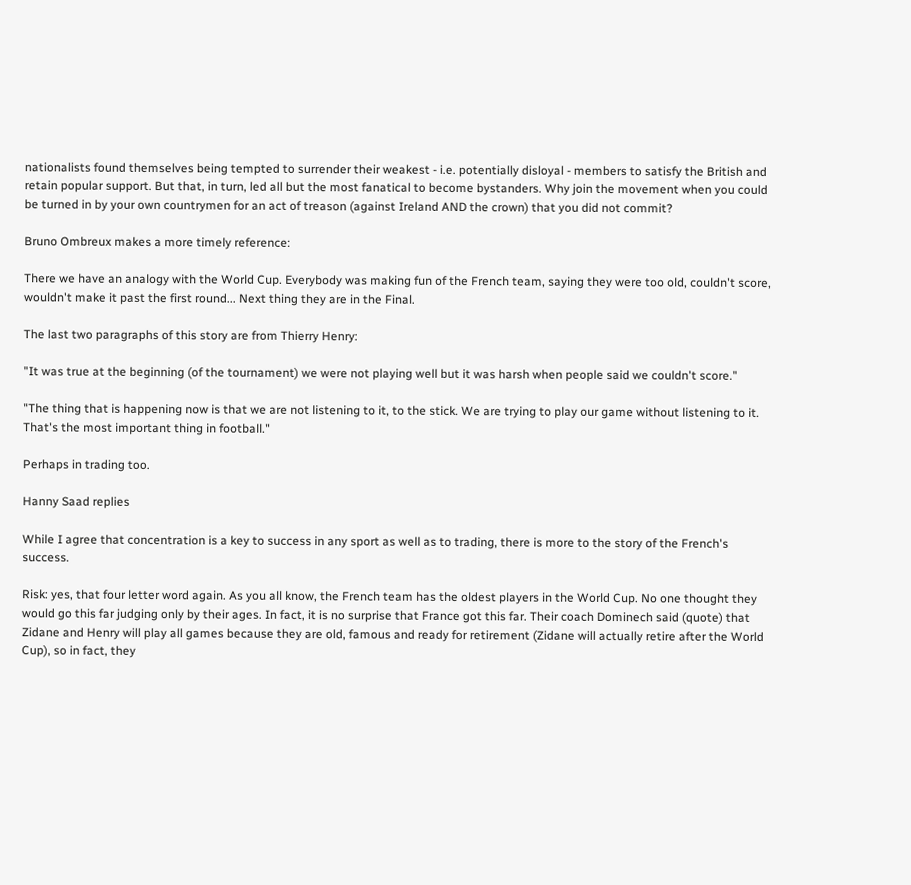nationalists found themselves being tempted to surrender their weakest - i.e. potentially disloyal - members to satisfy the British and retain popular support. But that, in turn, led all but the most fanatical to become bystanders. Why join the movement when you could be turned in by your own countrymen for an act of treason (against Ireland AND the crown) that you did not commit?

Bruno Ombreux makes a more timely reference:

There we have an analogy with the World Cup. Everybody was making fun of the French team, saying they were too old, couldn't score, wouldn't make it past the first round... Next thing they are in the Final.

The last two paragraphs of this story are from Thierry Henry:

"It was true at the beginning (of the tournament) we were not playing well but it was harsh when people said we couldn't score."

"The thing that is happening now is that we are not listening to it, to the stick. We are trying to play our game without listening to it. That's the most important thing in football."

Perhaps in trading too.

Hanny Saad replies

While I agree that concentration is a key to success in any sport as well as to trading, there is more to the story of the French's success.

Risk: yes, that four letter word again. As you all know, the French team has the oldest players in the World Cup. No one thought they would go this far judging only by their ages. In fact, it is no surprise that France got this far. Their coach Dominech said (quote) that Zidane and Henry will play all games because they are old, famous and ready for retirement (Zidane will actually retire after the World Cup), so in fact, they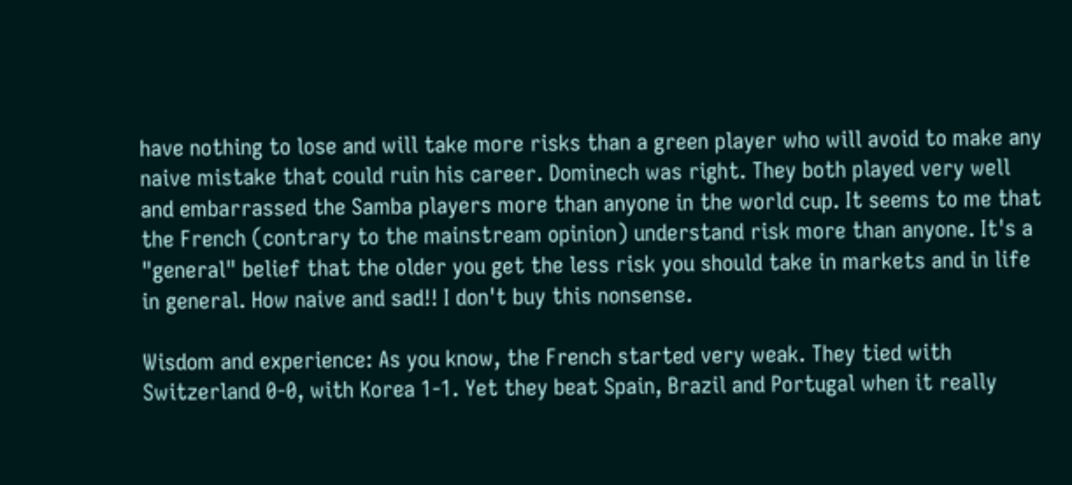have nothing to lose and will take more risks than a green player who will avoid to make any naive mistake that could ruin his career. Dominech was right. They both played very well and embarrassed the Samba players more than anyone in the world cup. It seems to me that the French (contrary to the mainstream opinion) understand risk more than anyone. It's a "general" belief that the older you get the less risk you should take in markets and in life in general. How naive and sad!! I don't buy this nonsense.

Wisdom and experience: As you know, the French started very weak. They tied with Switzerland 0-0, with Korea 1-1. Yet they beat Spain, Brazil and Portugal when it really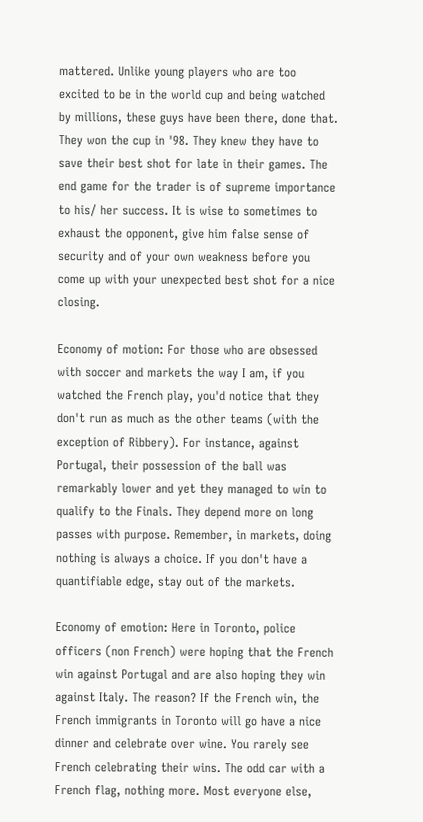mattered. Unlike young players who are too excited to be in the world cup and being watched by millions, these guys have been there, done that. They won the cup in '98. They knew they have to save their best shot for late in their games. The end game for the trader is of supreme importance to his/ her success. It is wise to sometimes to exhaust the opponent, give him false sense of security and of your own weakness before you come up with your unexpected best shot for a nice closing.

Economy of motion: For those who are obsessed with soccer and markets the way I am, if you watched the French play, you'd notice that they don't run as much as the other teams (with the exception of Ribbery). For instance, against Portugal, their possession of the ball was remarkably lower and yet they managed to win to qualify to the Finals. They depend more on long passes with purpose. Remember, in markets, doing nothing is always a choice. If you don't have a quantifiable edge, stay out of the markets.

Economy of emotion: Here in Toronto, police officers (non French) were hoping that the French win against Portugal and are also hoping they win against Italy. The reason? If the French win, the French immigrants in Toronto will go have a nice dinner and celebrate over wine. You rarely see French celebrating their wins. The odd car with a French flag, nothing more. Most everyone else,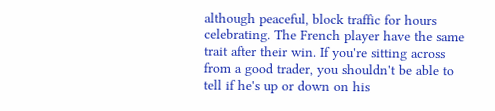although peaceful, block traffic for hours celebrating. The French player have the same trait after their win. If you're sitting across from a good trader, you shouldn't be able to tell if he's up or down on his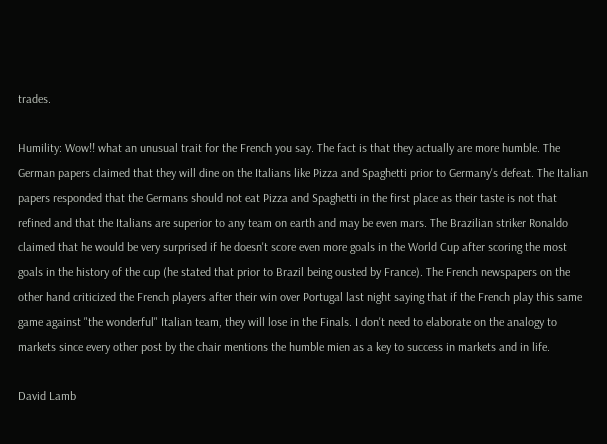trades.

Humility: Wow!! what an unusual trait for the French you say. The fact is that they actually are more humble. The German papers claimed that they will dine on the Italians like Pizza and Spaghetti prior to Germany's defeat. The Italian papers responded that the Germans should not eat Pizza and Spaghetti in the first place as their taste is not that refined and that the Italians are superior to any team on earth and may be even mars. The Brazilian striker Ronaldo claimed that he would be very surprised if he doesn't score even more goals in the World Cup after scoring the most goals in the history of the cup (he stated that prior to Brazil being ousted by France). The French newspapers on the other hand criticized the French players after their win over Portugal last night saying that if the French play this same game against "the wonderful" Italian team, they will lose in the Finals. I don't need to elaborate on the analogy to markets since every other post by the chair mentions the humble mien as a key to success in markets and in life.

David Lamb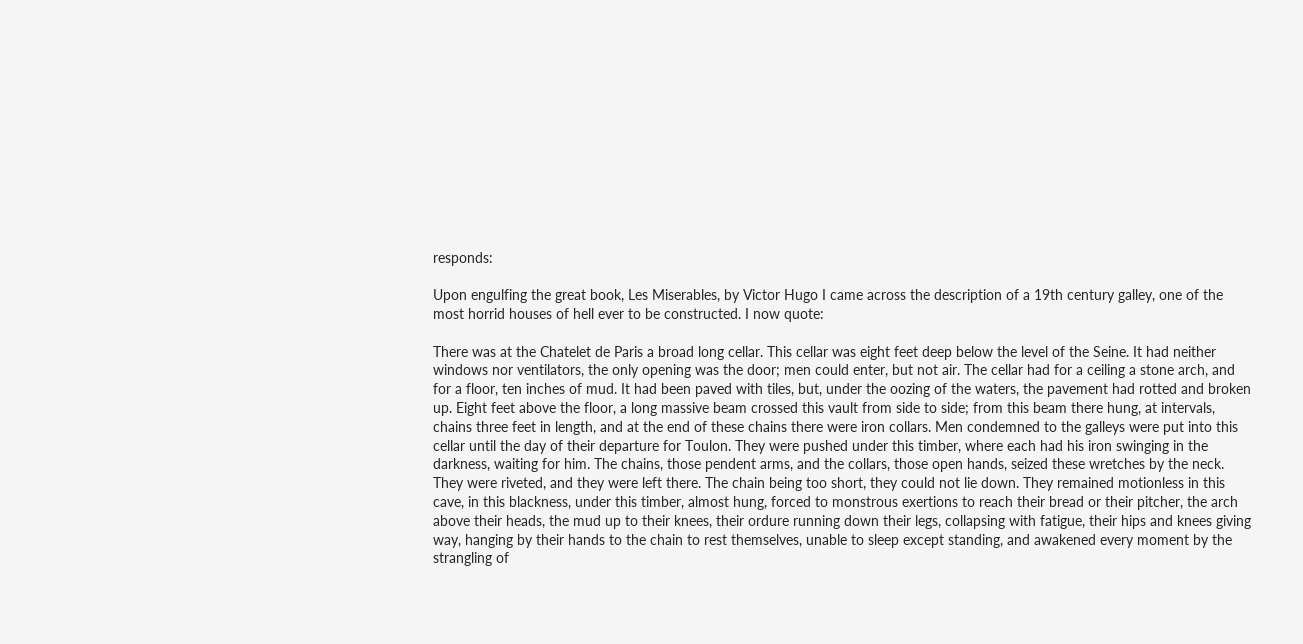responds:

Upon engulfing the great book, Les Miserables, by Victor Hugo I came across the description of a 19th century galley, one of the most horrid houses of hell ever to be constructed. I now quote:

There was at the Chatelet de Paris a broad long cellar. This cellar was eight feet deep below the level of the Seine. It had neither windows nor ventilators, the only opening was the door; men could enter, but not air. The cellar had for a ceiling a stone arch, and for a floor, ten inches of mud. It had been paved with tiles, but, under the oozing of the waters, the pavement had rotted and broken up. Eight feet above the floor, a long massive beam crossed this vault from side to side; from this beam there hung, at intervals, chains three feet in length, and at the end of these chains there were iron collars. Men condemned to the galleys were put into this cellar until the day of their departure for Toulon. They were pushed under this timber, where each had his iron swinging in the darkness, waiting for him. The chains, those pendent arms, and the collars, those open hands, seized these wretches by the neck. They were riveted, and they were left there. The chain being too short, they could not lie down. They remained motionless in this cave, in this blackness, under this timber, almost hung, forced to monstrous exertions to reach their bread or their pitcher, the arch above their heads, the mud up to their knees, their ordure running down their legs, collapsing with fatigue, their hips and knees giving way, hanging by their hands to the chain to rest themselves, unable to sleep except standing, and awakened every moment by the strangling of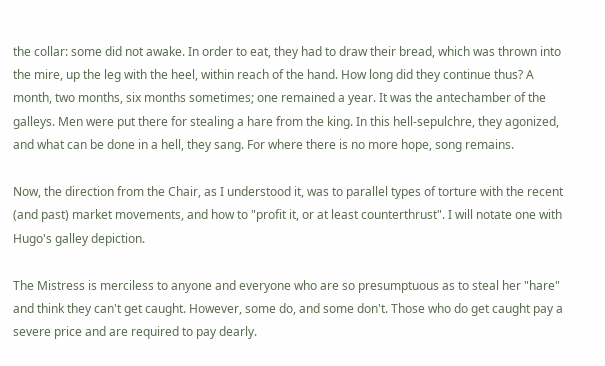the collar: some did not awake. In order to eat, they had to draw their bread, which was thrown into the mire, up the leg with the heel, within reach of the hand. How long did they continue thus? A month, two months, six months sometimes; one remained a year. It was the antechamber of the galleys. Men were put there for stealing a hare from the king. In this hell-sepulchre, they agonized, and what can be done in a hell, they sang. For where there is no more hope, song remains.

Now, the direction from the Chair, as I understood it, was to parallel types of torture with the recent (and past) market movements, and how to "profit it, or at least counterthrust". I will notate one with Hugo's galley depiction.

The Mistress is merciless to anyone and everyone who are so presumptuous as to steal her "hare" and think they can't get caught. However, some do, and some don't. Those who do get caught pay a severe price and are required to pay dearly.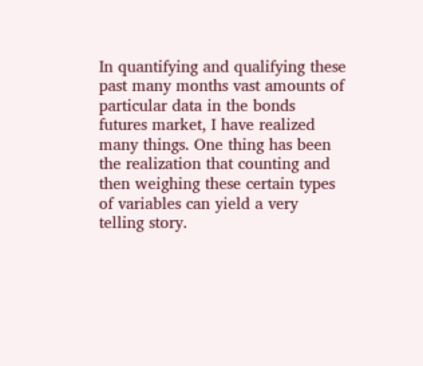In quantifying and qualifying these past many months vast amounts of particular data in the bonds futures market, I have realized many things. One thing has been the realization that counting and then weighing these certain types of variables can yield a very telling story.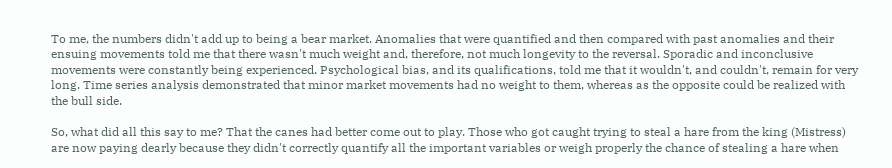To me, the numbers didn't add up to being a bear market. Anomalies that were quantified and then compared with past anomalies and their ensuing movements told me that there wasn't much weight and, therefore, not much longevity to the reversal. Sporadic and inconclusive movements were constantly being experienced. Psychological bias, and its qualifications, told me that it wouldn't, and couldn't, remain for very long. Time series analysis demonstrated that minor market movements had no weight to them, whereas as the opposite could be realized with the bull side.

So, what did all this say to me? That the canes had better come out to play. Those who got caught trying to steal a hare from the king (Mistress) are now paying dearly because they didn't correctly quantify all the important variables or weigh properly the chance of stealing a hare when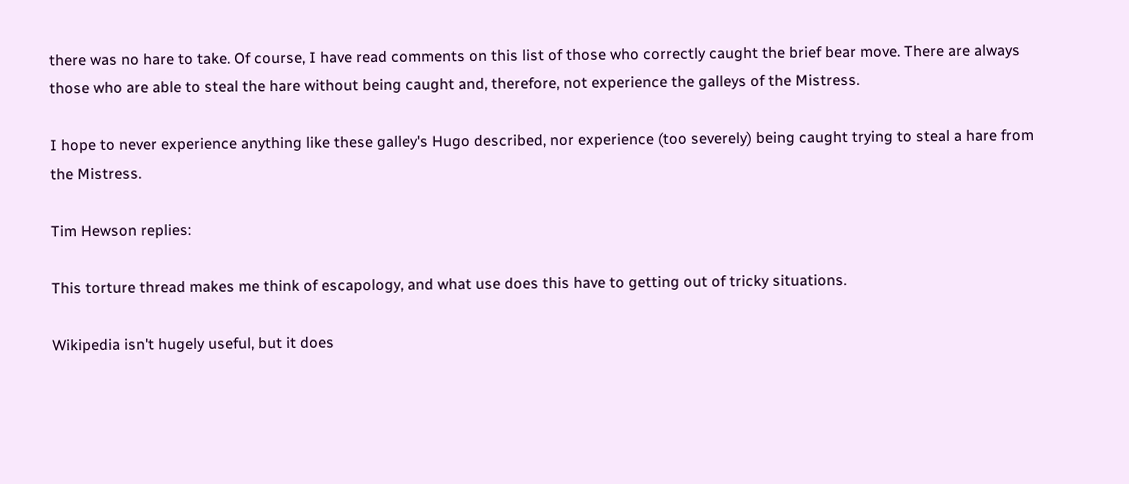there was no hare to take. Of course, I have read comments on this list of those who correctly caught the brief bear move. There are always those who are able to steal the hare without being caught and, therefore, not experience the galleys of the Mistress.

I hope to never experience anything like these galley's Hugo described, nor experience (too severely) being caught trying to steal a hare from the Mistress.

Tim Hewson replies:

This torture thread makes me think of escapology, and what use does this have to getting out of tricky situations.

Wikipedia isn't hugely useful, but it does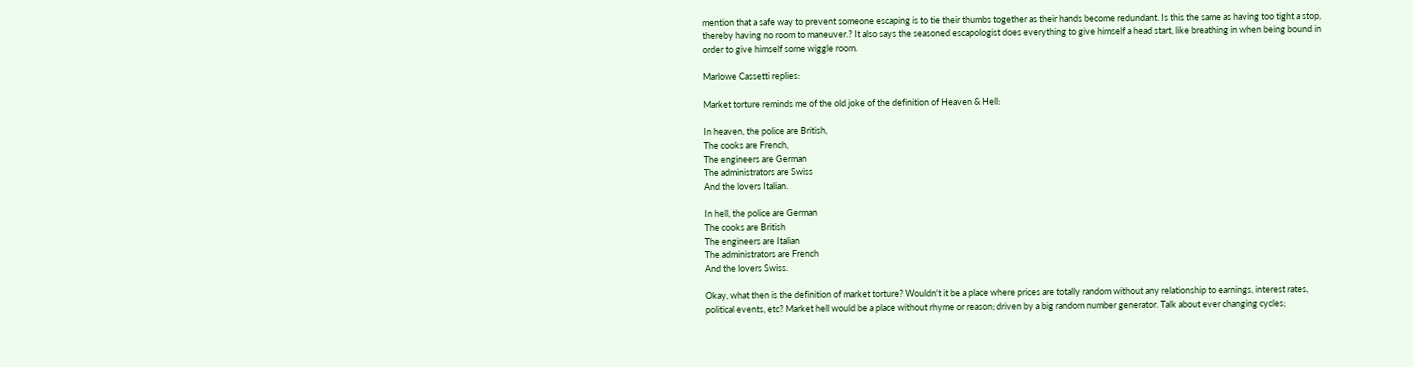mention that a safe way to prevent someone escaping is to tie their thumbs together as their hands become redundant. Is this the same as having too tight a stop, thereby having no room to maneuver.? It also says the seasoned escapologist does everything to give himself a head start, like breathing in when being bound in order to give himself some wiggle room.

Marlowe Cassetti replies:

Market torture reminds me of the old joke of the definition of Heaven & Hell:

In heaven, the police are British,
The cooks are French,
The engineers are German
The administrators are Swiss
And the lovers Italian.

In hell, the police are German
The cooks are British
The engineers are Italian
The administrators are French
And the lovers Swiss.

Okay, what then is the definition of market torture? Wouldn't it be a place where prices are totally random without any relationship to earnings, interest rates, political events, etc? Market hell would be a place without rhyme or reason; driven by a big random number generator. Talk about ever changing cycles;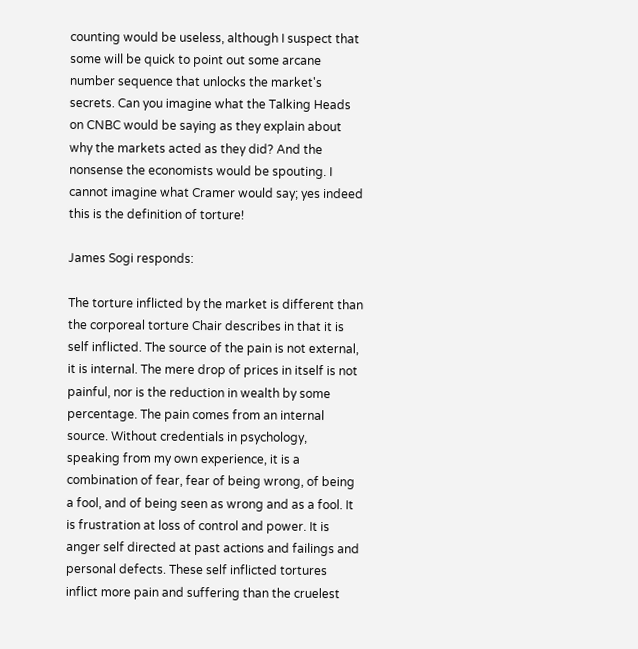counting would be useless, although I suspect that some will be quick to point out some arcane number sequence that unlocks the market's secrets. Can you imagine what the Talking Heads on CNBC would be saying as they explain about why the markets acted as they did? And the nonsense the economists would be spouting. I cannot imagine what Cramer would say; yes indeed this is the definition of torture!

James Sogi responds:

The torture inflicted by the market is different than the corporeal torture Chair describes in that it is self inflicted. The source of the pain is not external, it is internal. The mere drop of prices in itself is not painful, nor is the reduction in wealth by some percentage. The pain comes from an internal source. Without credentials in psychology, speaking from my own experience, it is a combination of fear, fear of being wrong, of being a fool, and of being seen as wrong and as a fool. It is frustration at loss of control and power. It is anger self directed at past actions and failings and personal defects. These self inflicted tortures inflict more pain and suffering than the cruelest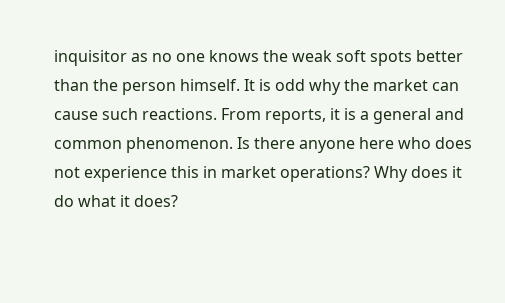inquisitor as no one knows the weak soft spots better than the person himself. It is odd why the market can cause such reactions. From reports, it is a general and common phenomenon. Is there anyone here who does not experience this in market operations? Why does it do what it does?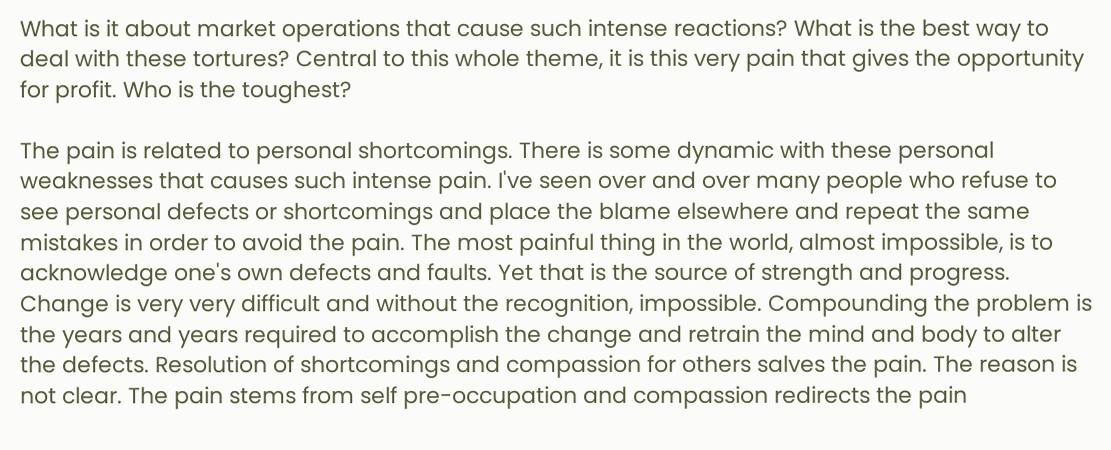What is it about market operations that cause such intense reactions? What is the best way to deal with these tortures? Central to this whole theme, it is this very pain that gives the opportunity for profit. Who is the toughest?

The pain is related to personal shortcomings. There is some dynamic with these personal weaknesses that causes such intense pain. I've seen over and over many people who refuse to see personal defects or shortcomings and place the blame elsewhere and repeat the same mistakes in order to avoid the pain. The most painful thing in the world, almost impossible, is to acknowledge one's own defects and faults. Yet that is the source of strength and progress. Change is very very difficult and without the recognition, impossible. Compounding the problem is the years and years required to accomplish the change and retrain the mind and body to alter the defects. Resolution of shortcomings and compassion for others salves the pain. The reason is not clear. The pain stems from self pre-occupation and compassion redirects the pain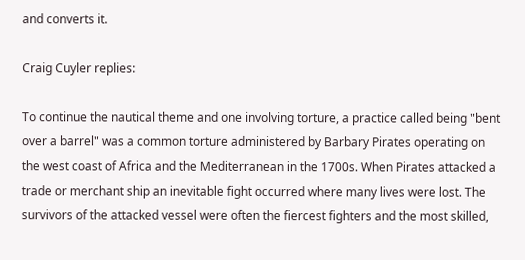and converts it.

Craig Cuyler replies:

To continue the nautical theme and one involving torture, a practice called being "bent over a barrel" was a common torture administered by Barbary Pirates operating on the west coast of Africa and the Mediterranean in the 1700s. When Pirates attacked a trade or merchant ship an inevitable fight occurred where many lives were lost. The survivors of the attacked vessel were often the fiercest fighters and the most skilled,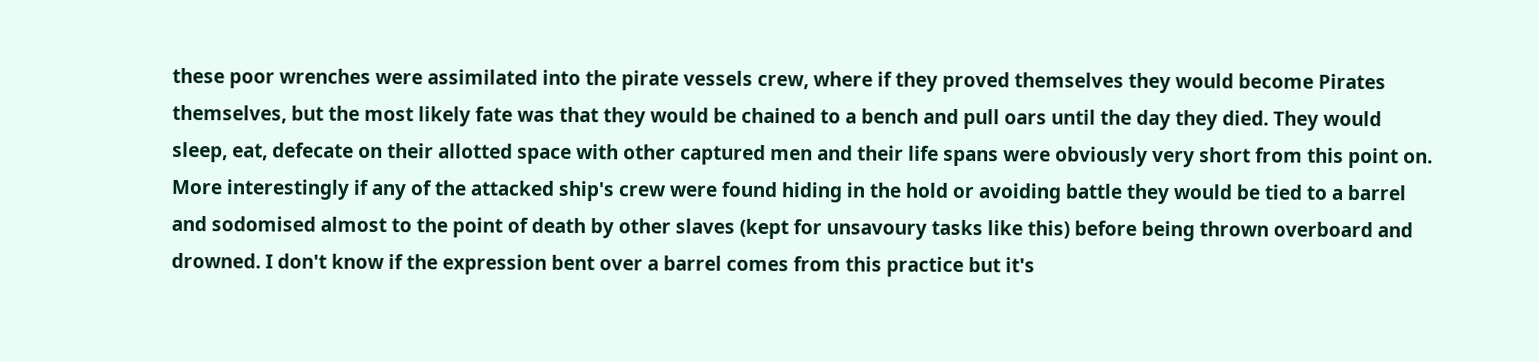these poor wrenches were assimilated into the pirate vessels crew, where if they proved themselves they would become Pirates themselves, but the most likely fate was that they would be chained to a bench and pull oars until the day they died. They would sleep, eat, defecate on their allotted space with other captured men and their life spans were obviously very short from this point on. More interestingly if any of the attacked ship's crew were found hiding in the hold or avoiding battle they would be tied to a barrel and sodomised almost to the point of death by other slaves (kept for unsavoury tasks like this) before being thrown overboard and drowned. I don't know if the expression bent over a barrel comes from this practice but it's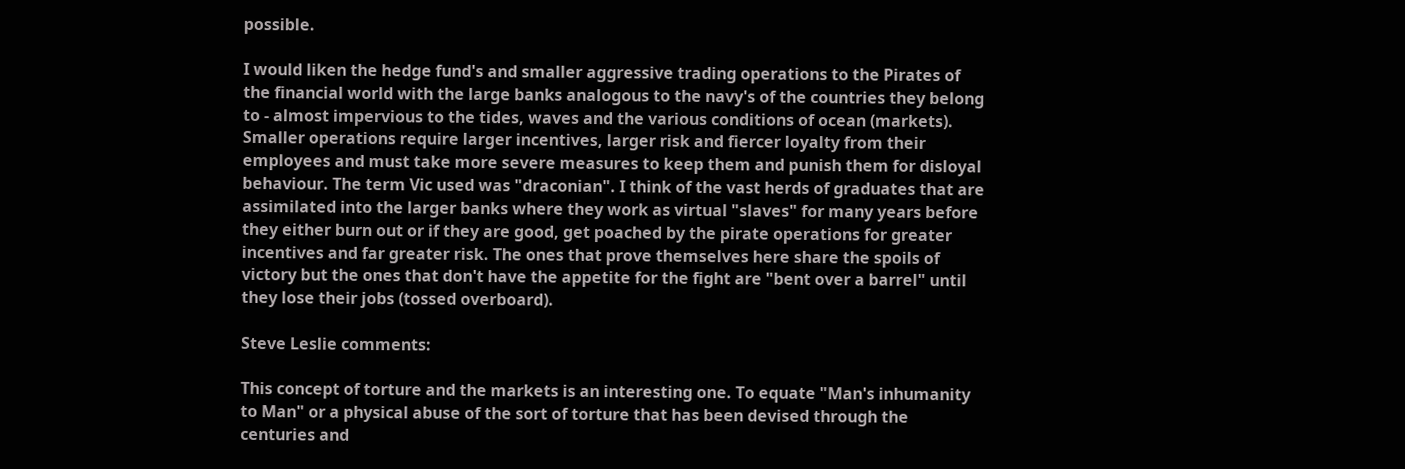possible.

I would liken the hedge fund's and smaller aggressive trading operations to the Pirates of the financial world with the large banks analogous to the navy's of the countries they belong to - almost impervious to the tides, waves and the various conditions of ocean (markets). Smaller operations require larger incentives, larger risk and fiercer loyalty from their employees and must take more severe measures to keep them and punish them for disloyal behaviour. The term Vic used was "draconian". I think of the vast herds of graduates that are assimilated into the larger banks where they work as virtual "slaves" for many years before they either burn out or if they are good, get poached by the pirate operations for greater incentives and far greater risk. The ones that prove themselves here share the spoils of victory but the ones that don't have the appetite for the fight are "bent over a barrel" until they lose their jobs (tossed overboard).

Steve Leslie comments:

This concept of torture and the markets is an interesting one. To equate "Man's inhumanity to Man" or a physical abuse of the sort of torture that has been devised through the centuries and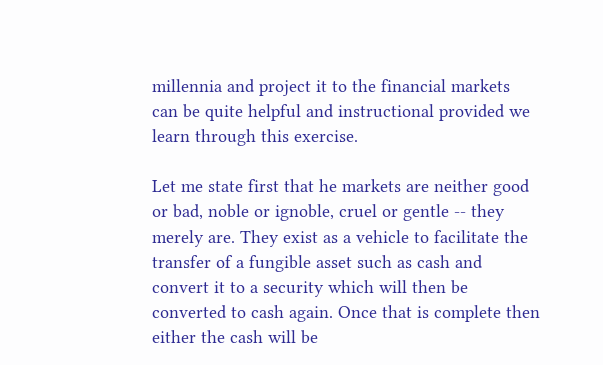millennia and project it to the financial markets can be quite helpful and instructional provided we learn through this exercise.

Let me state first that he markets are neither good or bad, noble or ignoble, cruel or gentle -- they merely are. They exist as a vehicle to facilitate the transfer of a fungible asset such as cash and convert it to a security which will then be converted to cash again. Once that is complete then either the cash will be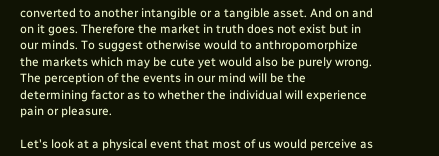converted to another intangible or a tangible asset. And on and on it goes. Therefore the market in truth does not exist but in our minds. To suggest otherwise would to anthropomorphize the markets which may be cute yet would also be purely wrong. The perception of the events in our mind will be the determining factor as to whether the individual will experience pain or pleasure.

Let's look at a physical event that most of us would perceive as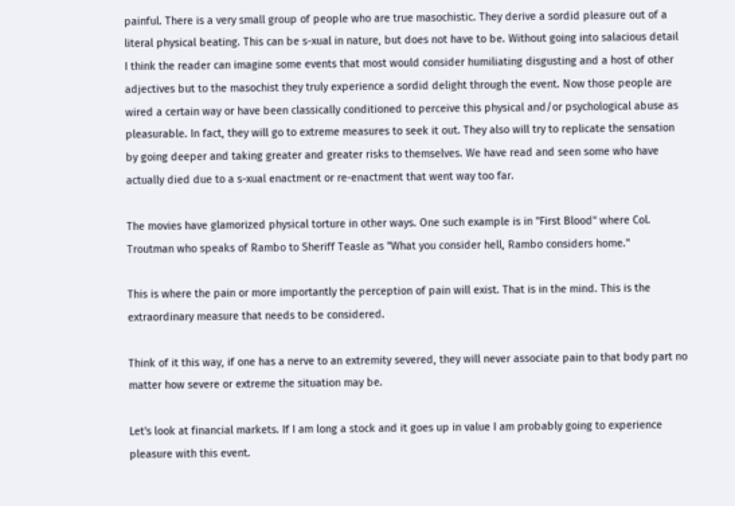painful. There is a very small group of people who are true masochistic. They derive a sordid pleasure out of a literal physical beating. This can be s-xual in nature, but does not have to be. Without going into salacious detail I think the reader can imagine some events that most would consider humiliating disgusting and a host of other adjectives but to the masochist they truly experience a sordid delight through the event. Now those people are wired a certain way or have been classically conditioned to perceive this physical and/or psychological abuse as pleasurable. In fact, they will go to extreme measures to seek it out. They also will try to replicate the sensation by going deeper and taking greater and greater risks to themselves. We have read and seen some who have actually died due to a s-xual enactment or re-enactment that went way too far.

The movies have glamorized physical torture in other ways. One such example is in "First Blood" where Col. Troutman who speaks of Rambo to Sheriff Teasle as "What you consider hell, Rambo considers home."

This is where the pain or more importantly the perception of pain will exist. That is in the mind. This is the extraordinary measure that needs to be considered.

Think of it this way, if one has a nerve to an extremity severed, they will never associate pain to that body part no matter how severe or extreme the situation may be.

Let's look at financial markets. If I am long a stock and it goes up in value I am probably going to experience pleasure with this event.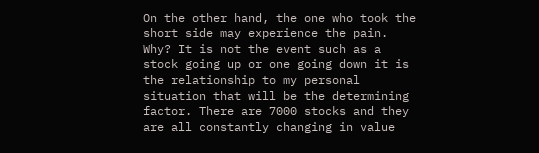On the other hand, the one who took the short side may experience the pain. Why? It is not the event such as a stock going up or one going down it is the relationship to my personal situation that will be the determining factor. There are 7000 stocks and they are all constantly changing in value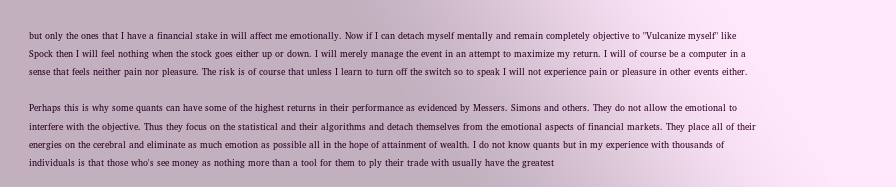but only the ones that I have a financial stake in will affect me emotionally. Now if I can detach myself mentally and remain completely objective to "Vulcanize myself" like Spock then I will feel nothing when the stock goes either up or down. I will merely manage the event in an attempt to maximize my return. I will of course be a computer in a sense that feels neither pain nor pleasure. The risk is of course that unless I learn to turn off the switch so to speak I will not experience pain or pleasure in other events either.

Perhaps this is why some quants can have some of the highest returns in their performance as evidenced by Messers. Simons and others. They do not allow the emotional to interfere with the objective. Thus they focus on the statistical and their algorithms and detach themselves from the emotional aspects of financial markets. They place all of their energies on the cerebral and eliminate as much emotion as possible all in the hope of attainment of wealth. I do not know quants but in my experience with thousands of individuals is that those who's see money as nothing more than a tool for them to ply their trade with usually have the greatest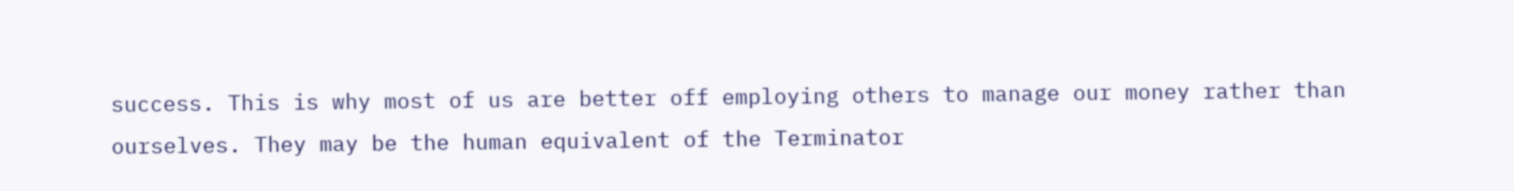success. This is why most of us are better off employing others to manage our money rather than ourselves. They may be the human equivalent of the Terminator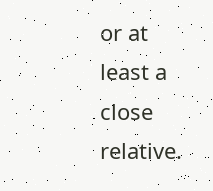or at least a close relative.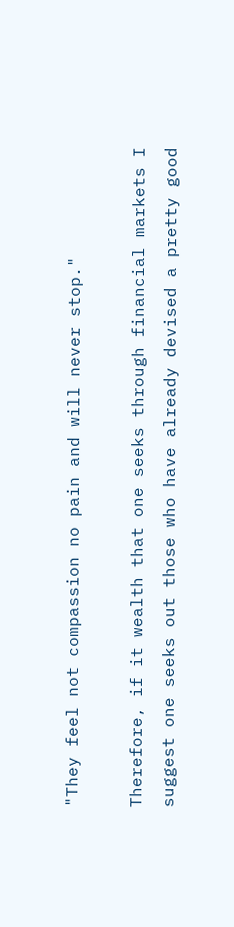"They feel not compassion no pain and will never stop."

Therefore, if it wealth that one seeks through financial markets I suggest one seeks out those who have already devised a pretty good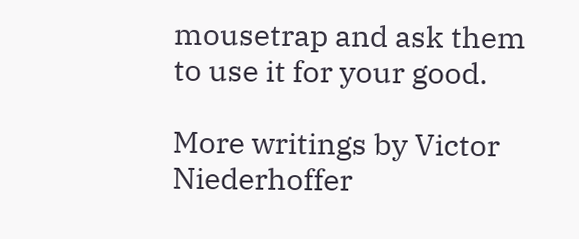mousetrap and ask them to use it for your good.

More writings by Victor Niederhoffer